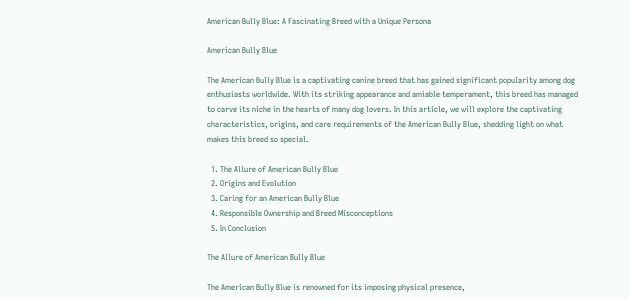American Bully Blue: A Fascinating Breed with a Unique Persona

American Bully Blue

The American Bully Blue is a captivating canine breed that has gained significant popularity among dog enthusiasts worldwide. With its striking appearance and amiable temperament, this breed has managed to carve its niche in the hearts of many dog lovers. In this article, we will explore the captivating characteristics, origins, and care requirements of the American Bully Blue, shedding light on what makes this breed so special.

  1. The Allure of American Bully Blue
  2. Origins and Evolution
  3. Caring for an American Bully Blue
  4. Responsible Ownership and Breed Misconceptions
  5. In Conclusion

The Allure of American Bully Blue

The American Bully Blue is renowned for its imposing physical presence,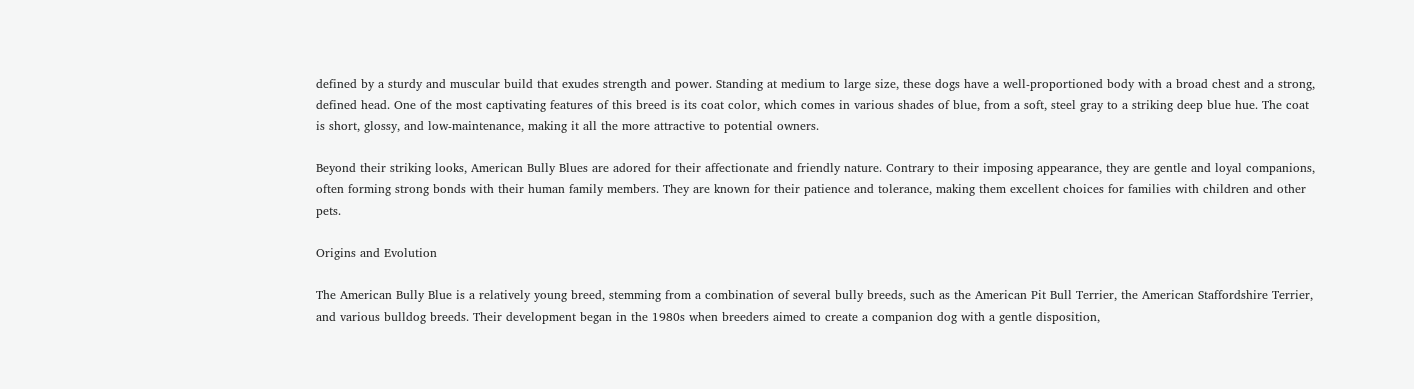defined by a sturdy and muscular build that exudes strength and power. Standing at medium to large size, these dogs have a well-proportioned body with a broad chest and a strong, defined head. One of the most captivating features of this breed is its coat color, which comes in various shades of blue, from a soft, steel gray to a striking deep blue hue. The coat is short, glossy, and low-maintenance, making it all the more attractive to potential owners.

Beyond their striking looks, American Bully Blues are adored for their affectionate and friendly nature. Contrary to their imposing appearance, they are gentle and loyal companions, often forming strong bonds with their human family members. They are known for their patience and tolerance, making them excellent choices for families with children and other pets.

Origins and Evolution

The American Bully Blue is a relatively young breed, stemming from a combination of several bully breeds, such as the American Pit Bull Terrier, the American Staffordshire Terrier, and various bulldog breeds. Their development began in the 1980s when breeders aimed to create a companion dog with a gentle disposition,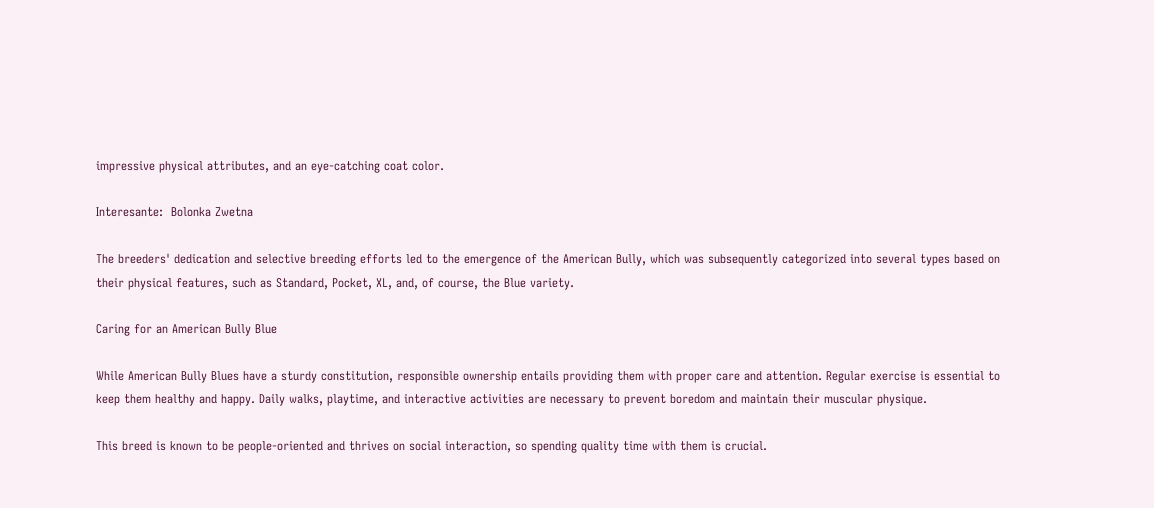impressive physical attributes, and an eye-catching coat color.

Interesante:  Bolonka Zwetna

The breeders' dedication and selective breeding efforts led to the emergence of the American Bully, which was subsequently categorized into several types based on their physical features, such as Standard, Pocket, XL, and, of course, the Blue variety.

Caring for an American Bully Blue

While American Bully Blues have a sturdy constitution, responsible ownership entails providing them with proper care and attention. Regular exercise is essential to keep them healthy and happy. Daily walks, playtime, and interactive activities are necessary to prevent boredom and maintain their muscular physique.

This breed is known to be people-oriented and thrives on social interaction, so spending quality time with them is crucial.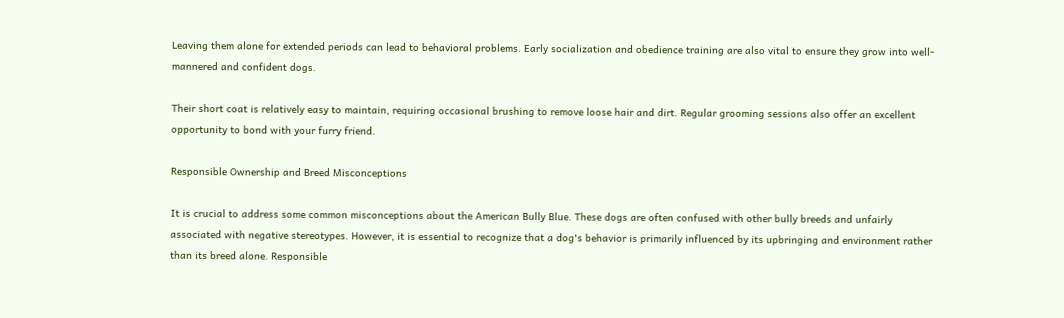Leaving them alone for extended periods can lead to behavioral problems. Early socialization and obedience training are also vital to ensure they grow into well-mannered and confident dogs.

Their short coat is relatively easy to maintain, requiring occasional brushing to remove loose hair and dirt. Regular grooming sessions also offer an excellent opportunity to bond with your furry friend.

Responsible Ownership and Breed Misconceptions

It is crucial to address some common misconceptions about the American Bully Blue. These dogs are often confused with other bully breeds and unfairly associated with negative stereotypes. However, it is essential to recognize that a dog's behavior is primarily influenced by its upbringing and environment rather than its breed alone. Responsible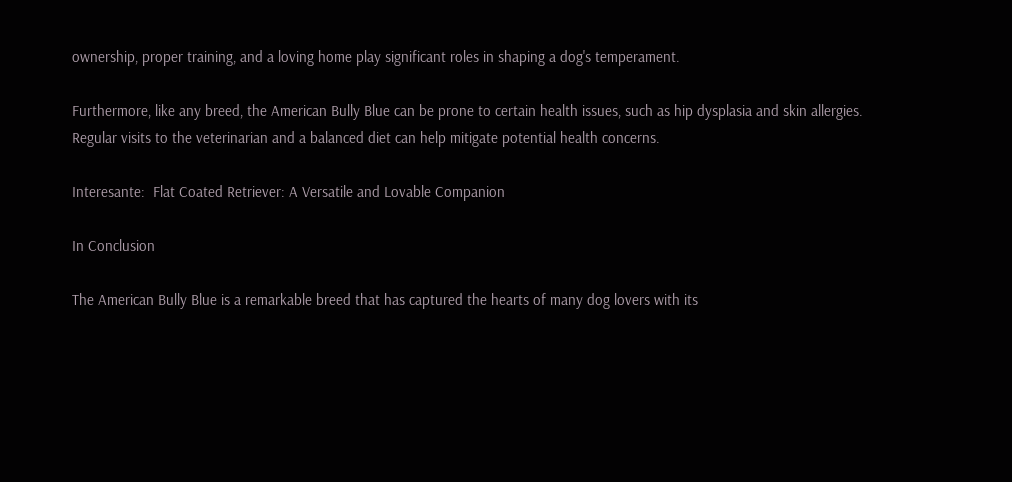ownership, proper training, and a loving home play significant roles in shaping a dog's temperament.

Furthermore, like any breed, the American Bully Blue can be prone to certain health issues, such as hip dysplasia and skin allergies. Regular visits to the veterinarian and a balanced diet can help mitigate potential health concerns.

Interesante:  Flat Coated Retriever: A Versatile and Lovable Companion

In Conclusion

The American Bully Blue is a remarkable breed that has captured the hearts of many dog lovers with its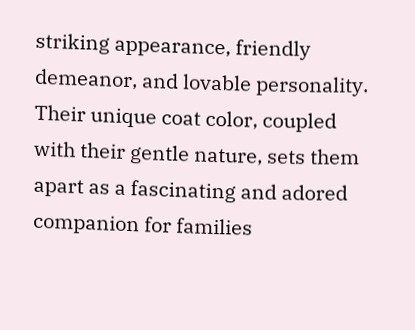striking appearance, friendly demeanor, and lovable personality. Their unique coat color, coupled with their gentle nature, sets them apart as a fascinating and adored companion for families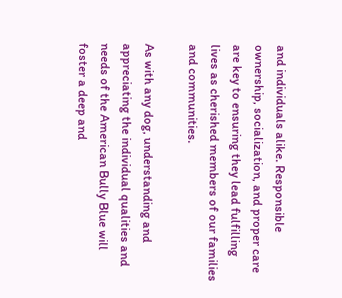and individuals alike. Responsible ownership, socialization, and proper care are key to ensuring they lead fulfilling lives as cherished members of our families and communities.

As with any dog, understanding and appreciating the individual qualities and needs of the American Bully Blue will foster a deep and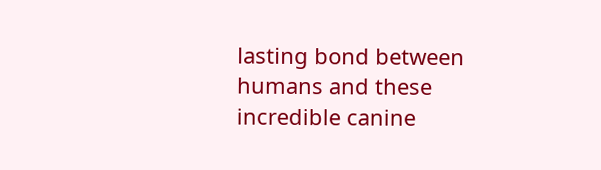lasting bond between humans and these incredible canine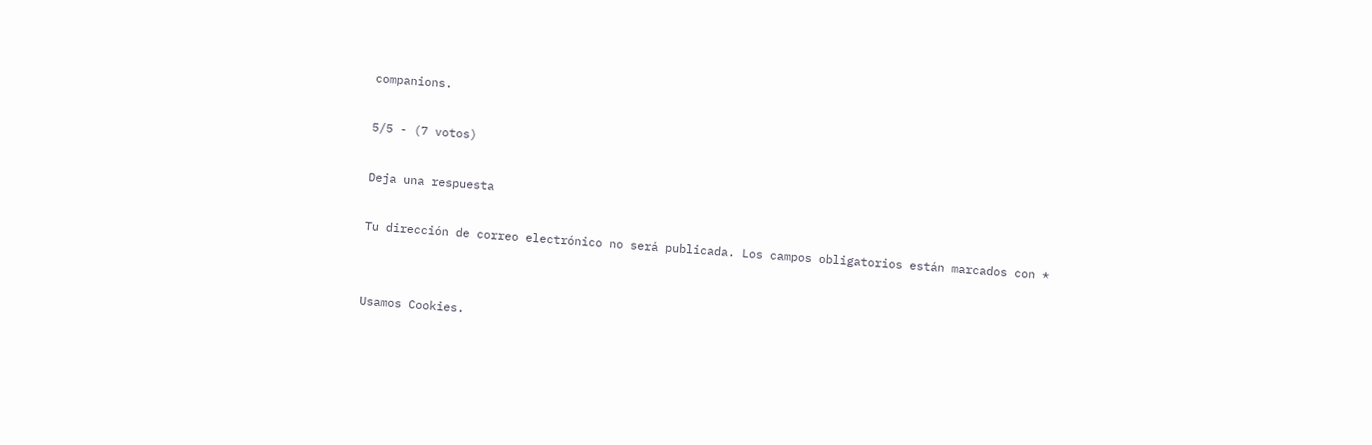companions.

5/5 - (7 votos)

Deja una respuesta

Tu dirección de correo electrónico no será publicada. Los campos obligatorios están marcados con *


Usamos Cookies.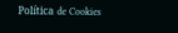Política de Cookies